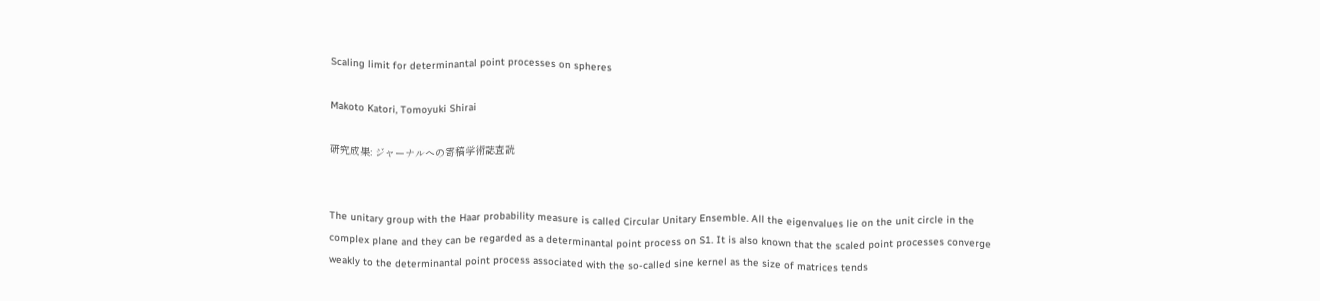Scaling limit for determinantal point processes on spheres

Makoto Katori, Tomoyuki Shirai

研究成果: ジャーナルへの寄稿学術誌査読


The unitary group with the Haar probability measure is called Circular Unitary Ensemble. All the eigenvalues lie on the unit circle in the complex plane and they can be regarded as a determinantal point process on S1. It is also known that the scaled point processes converge weakly to the determinantal point process associated with the so-called sine kernel as the size of matrices tends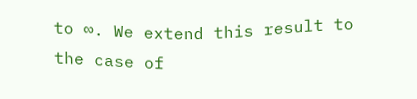to ∞. We extend this result to the case of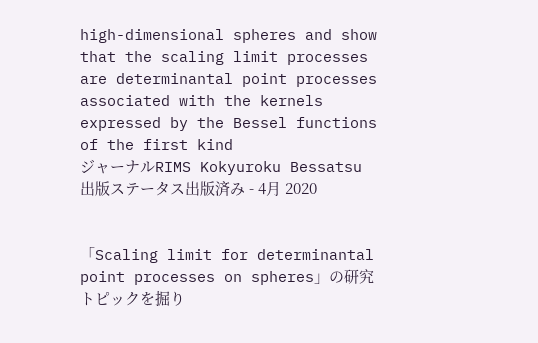high-dimensional spheres and show that the scaling limit processes are determinantal point processes associated with the kernels expressed by the Bessel functions of the first kind
ジャーナルRIMS Kokyuroku Bessatsu
出版ステータス出版済み - 4月 2020


「Scaling limit for determinantal point processes on spheres」の研究トピックを掘り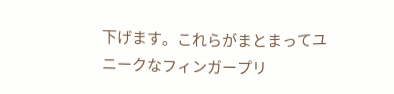下げます。これらがまとまってユニークなフィンガープリ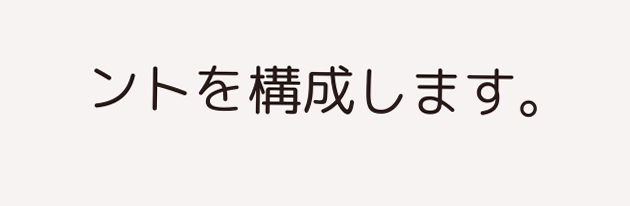ントを構成します。